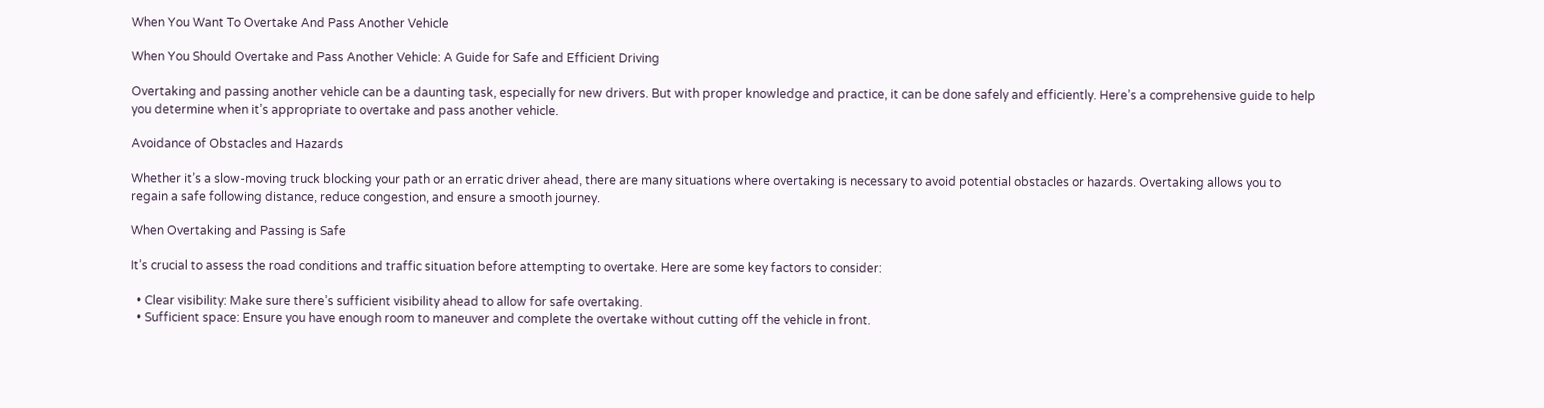When You Want To Overtake And Pass Another Vehicle

When You Should Overtake and Pass Another Vehicle: A Guide for Safe and Efficient Driving

Overtaking and passing another vehicle can be a daunting task, especially for new drivers. But with proper knowledge and practice, it can be done safely and efficiently. Here’s a comprehensive guide to help you determine when it’s appropriate to overtake and pass another vehicle.

Avoidance of Obstacles and Hazards

Whether it’s a slow-moving truck blocking your path or an erratic driver ahead, there are many situations where overtaking is necessary to avoid potential obstacles or hazards. Overtaking allows you to regain a safe following distance, reduce congestion, and ensure a smooth journey.

When Overtaking and Passing is Safe

It’s crucial to assess the road conditions and traffic situation before attempting to overtake. Here are some key factors to consider:

  • Clear visibility: Make sure there’s sufficient visibility ahead to allow for safe overtaking.
  • Sufficient space: Ensure you have enough room to maneuver and complete the overtake without cutting off the vehicle in front.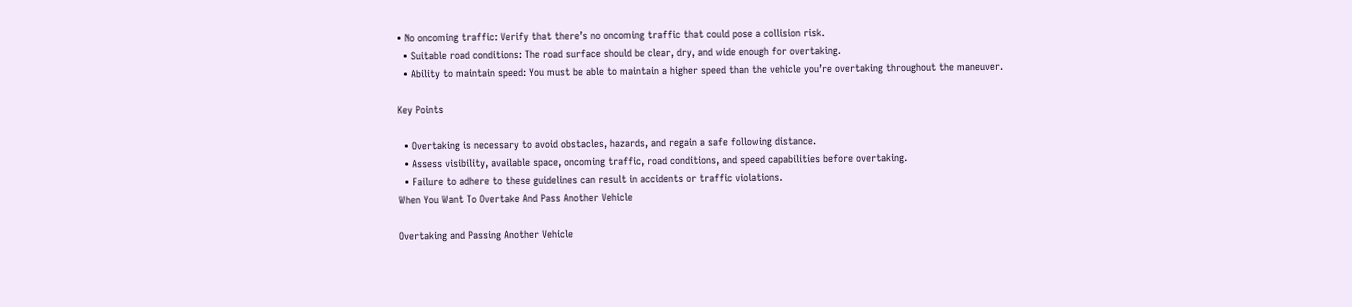• No oncoming traffic: Verify that there’s no oncoming traffic that could pose a collision risk.
  • Suitable road conditions: The road surface should be clear, dry, and wide enough for overtaking.
  • Ability to maintain speed: You must be able to maintain a higher speed than the vehicle you’re overtaking throughout the maneuver.

Key Points

  • Overtaking is necessary to avoid obstacles, hazards, and regain a safe following distance.
  • Assess visibility, available space, oncoming traffic, road conditions, and speed capabilities before overtaking.
  • Failure to adhere to these guidelines can result in accidents or traffic violations.
When You Want To Overtake And Pass Another Vehicle

Overtaking and Passing Another Vehicle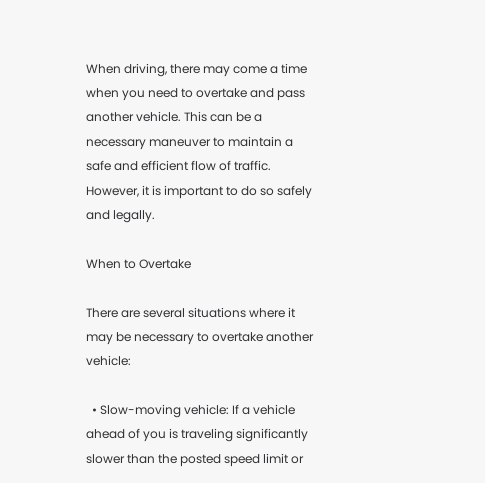When driving, there may come a time when you need to overtake and pass another vehicle. This can be a necessary maneuver to maintain a safe and efficient flow of traffic. However, it is important to do so safely and legally.

When to Overtake

There are several situations where it may be necessary to overtake another vehicle:

  • Slow-moving vehicle: If a vehicle ahead of you is traveling significantly slower than the posted speed limit or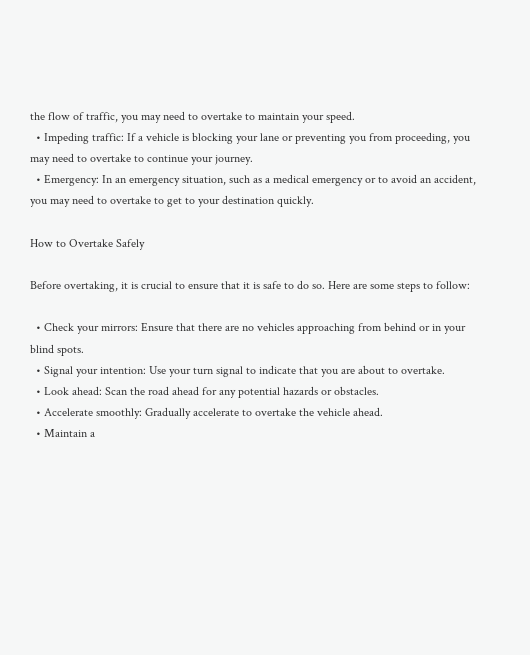the flow of traffic, you may need to overtake to maintain your speed.
  • Impeding traffic: If a vehicle is blocking your lane or preventing you from proceeding, you may need to overtake to continue your journey.
  • Emergency: In an emergency situation, such as a medical emergency or to avoid an accident, you may need to overtake to get to your destination quickly.

How to Overtake Safely

Before overtaking, it is crucial to ensure that it is safe to do so. Here are some steps to follow:

  • Check your mirrors: Ensure that there are no vehicles approaching from behind or in your blind spots.
  • Signal your intention: Use your turn signal to indicate that you are about to overtake.
  • Look ahead: Scan the road ahead for any potential hazards or obstacles.
  • Accelerate smoothly: Gradually accelerate to overtake the vehicle ahead.
  • Maintain a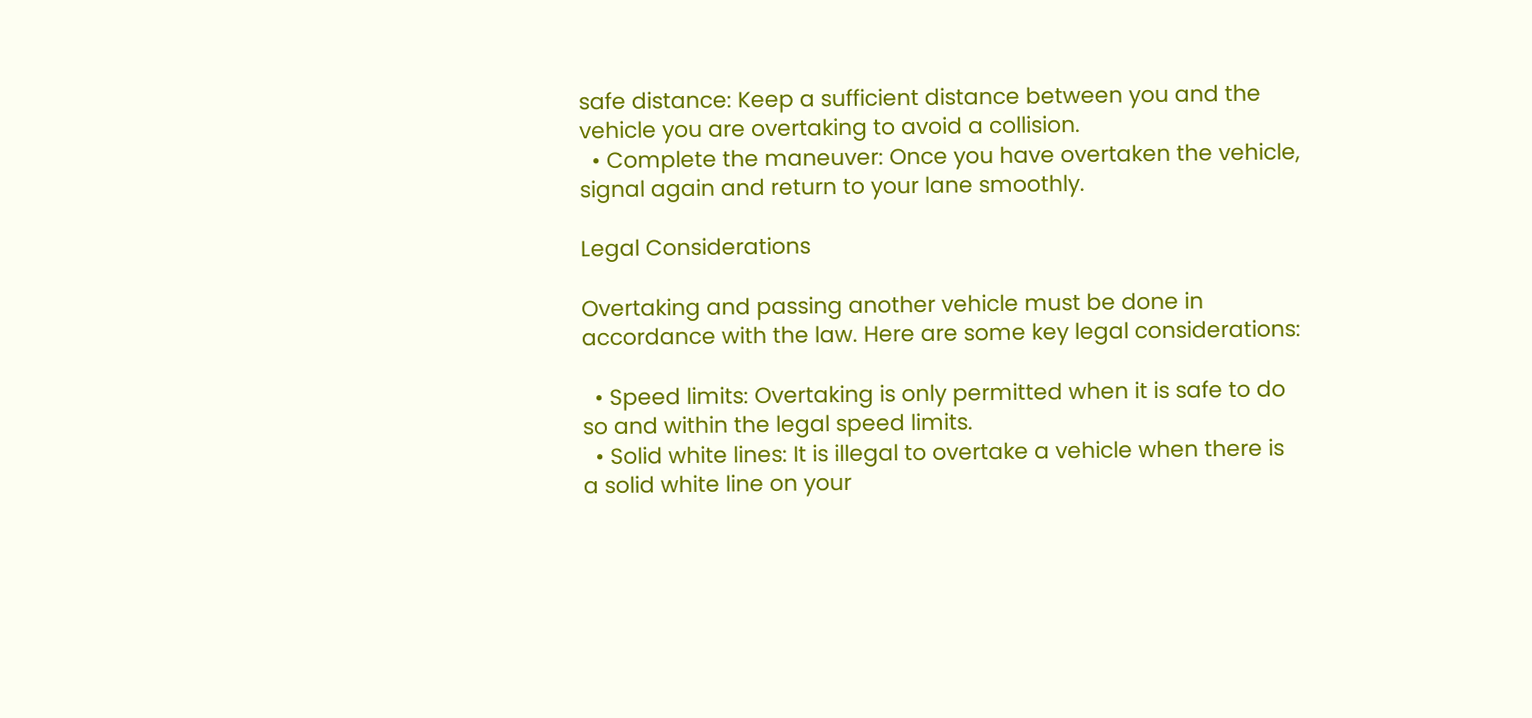safe distance: Keep a sufficient distance between you and the vehicle you are overtaking to avoid a collision.
  • Complete the maneuver: Once you have overtaken the vehicle, signal again and return to your lane smoothly.

Legal Considerations

Overtaking and passing another vehicle must be done in accordance with the law. Here are some key legal considerations:

  • Speed limits: Overtaking is only permitted when it is safe to do so and within the legal speed limits.
  • Solid white lines: It is illegal to overtake a vehicle when there is a solid white line on your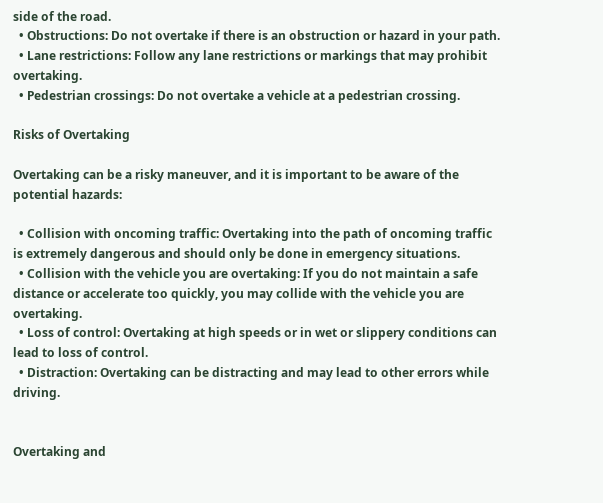side of the road.
  • Obstructions: Do not overtake if there is an obstruction or hazard in your path.
  • Lane restrictions: Follow any lane restrictions or markings that may prohibit overtaking.
  • Pedestrian crossings: Do not overtake a vehicle at a pedestrian crossing.

Risks of Overtaking

Overtaking can be a risky maneuver, and it is important to be aware of the potential hazards:

  • Collision with oncoming traffic: Overtaking into the path of oncoming traffic is extremely dangerous and should only be done in emergency situations.
  • Collision with the vehicle you are overtaking: If you do not maintain a safe distance or accelerate too quickly, you may collide with the vehicle you are overtaking.
  • Loss of control: Overtaking at high speeds or in wet or slippery conditions can lead to loss of control.
  • Distraction: Overtaking can be distracting and may lead to other errors while driving.


Overtaking and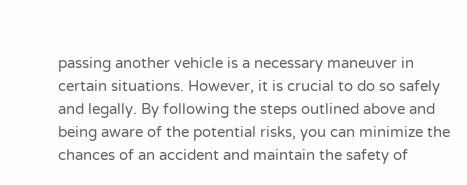passing another vehicle is a necessary maneuver in certain situations. However, it is crucial to do so safely and legally. By following the steps outlined above and being aware of the potential risks, you can minimize the chances of an accident and maintain the safety of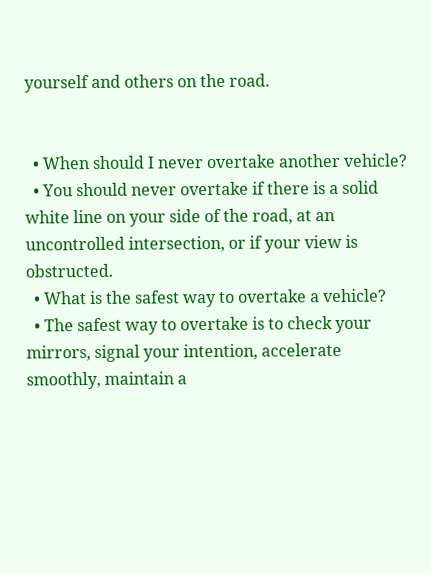yourself and others on the road.


  • When should I never overtake another vehicle?
  • You should never overtake if there is a solid white line on your side of the road, at an uncontrolled intersection, or if your view is obstructed.
  • What is the safest way to overtake a vehicle?
  • The safest way to overtake is to check your mirrors, signal your intention, accelerate smoothly, maintain a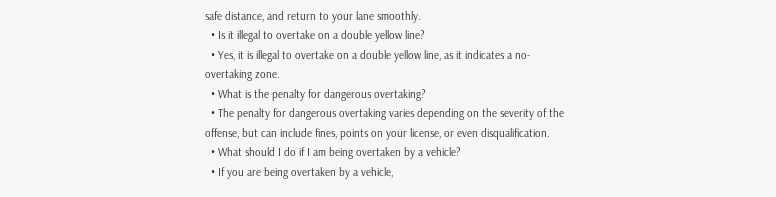safe distance, and return to your lane smoothly.
  • Is it illegal to overtake on a double yellow line?
  • Yes, it is illegal to overtake on a double yellow line, as it indicates a no-overtaking zone.
  • What is the penalty for dangerous overtaking?
  • The penalty for dangerous overtaking varies depending on the severity of the offense, but can include fines, points on your license, or even disqualification.
  • What should I do if I am being overtaken by a vehicle?
  • If you are being overtaken by a vehicle,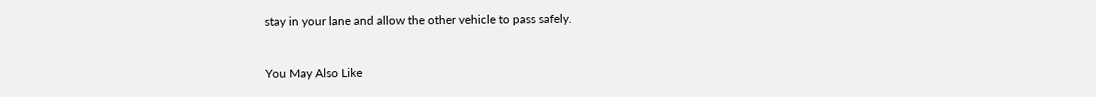stay in your lane and allow the other vehicle to pass safely.



You May Also Like